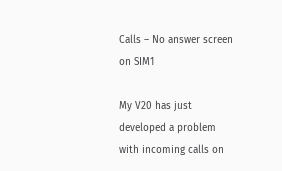Calls – No answer screen on SIM1

My V20 has just developed a problem with incoming calls on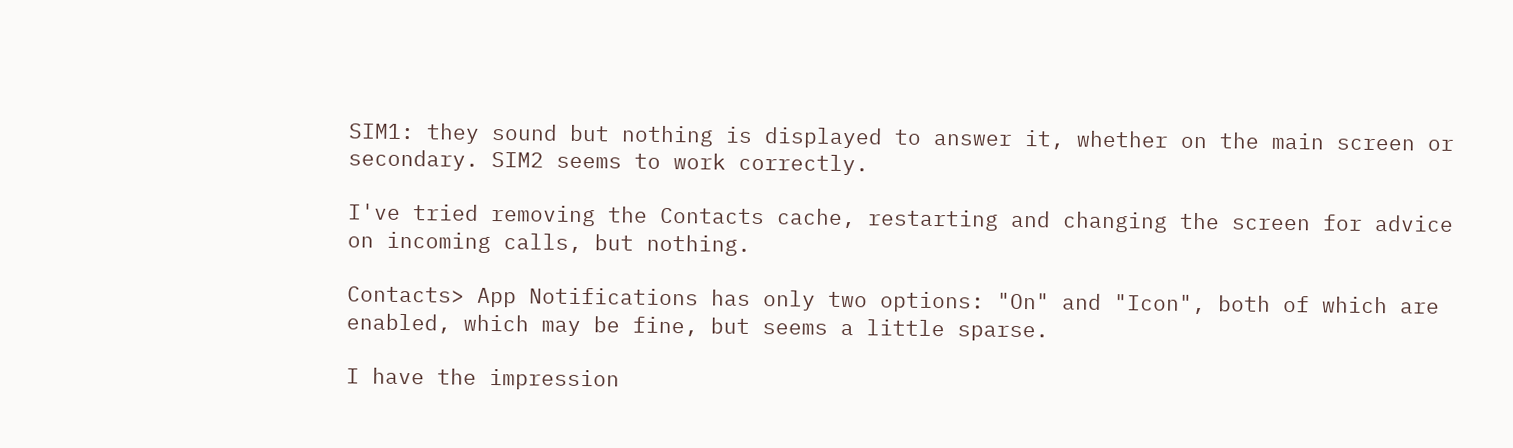SIM1: they sound but nothing is displayed to answer it, whether on the main screen or secondary. SIM2 seems to work correctly.

I've tried removing the Contacts cache, restarting and changing the screen for advice on incoming calls, but nothing.

Contacts> App Notifications has only two options: "On" and "Icon", both of which are enabled, which may be fine, but seems a little sparse.

I have the impression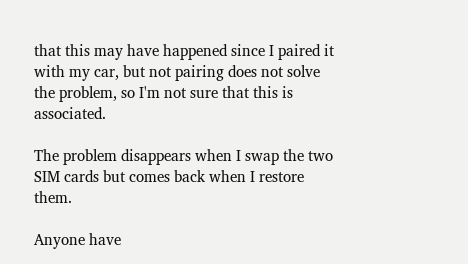that this may have happened since I paired it with my car, but not pairing does not solve the problem, so I'm not sure that this is associated.

The problem disappears when I swap the two SIM cards but comes back when I restore them.

Anyone have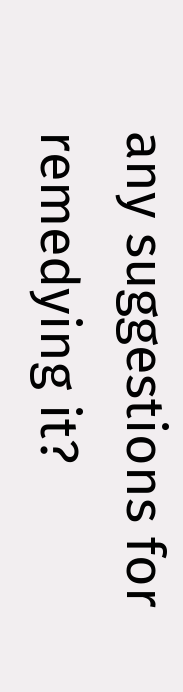any suggestions for remedying it?